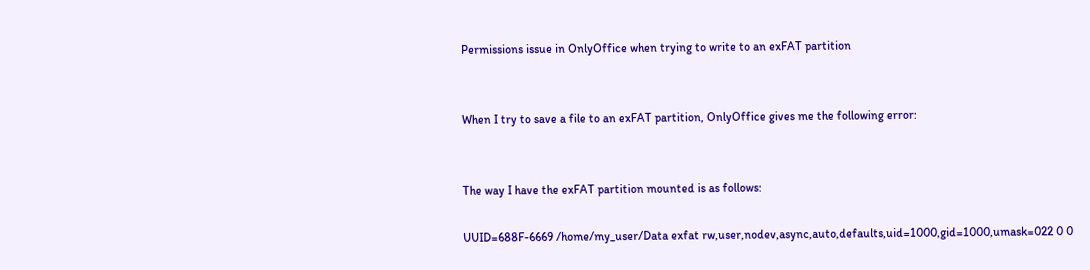Permissions issue in OnlyOffice when trying to write to an exFAT partition


When I try to save a file to an exFAT partition, OnlyOffice gives me the following error:


The way I have the exFAT partition mounted is as follows:

UUID=688F-6669 /home/my_user/Data exfat rw,user,nodev,async,auto,defaults,uid=1000,gid=1000,umask=022 0 0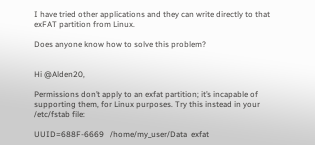I have tried other applications and they can write directly to that exFAT partition from Linux.

Does anyone know how to solve this problem?


Hi @Alden20,

Permissions don’t apply to an exfat partition; it’s incapable of supporting them, for Linux purposes. Try this instead in your /etc/fstab file:

UUID=688F-6669   /home/my_user/Data  exfat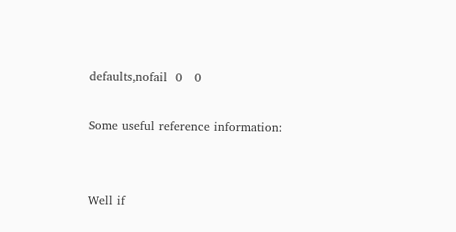defaults,nofail  0   0

Some useful reference information:


Well if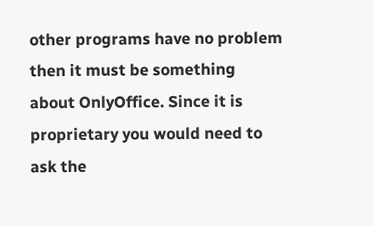other programs have no problem then it must be something about OnlyOffice. Since it is proprietary you would need to ask the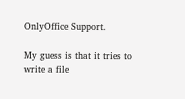OnlyOffice Support.

My guess is that it tries to write a file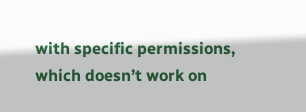with specific permissions, which doesn’t work on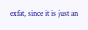exfat, since it is just an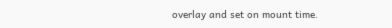overlay and set on mount time.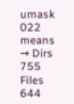umask 022 means → Dirs 755 Files 644